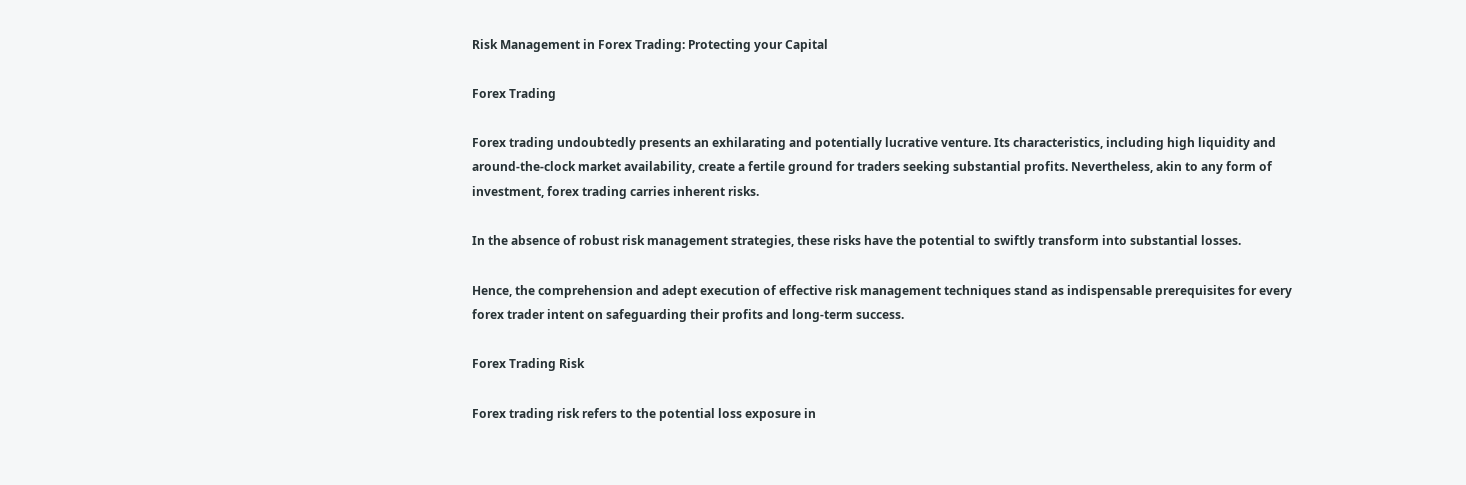Risk Management in Forex Trading: Protecting your Capital

Forex Trading

Forex trading undoubtedly presents an exhilarating and potentially lucrative venture. Its characteristics, including high liquidity and around-the-clock market availability, create a fertile ground for traders seeking substantial profits. Nevertheless, akin to any form of investment, forex trading carries inherent risks.

In the absence of robust risk management strategies, these risks have the potential to swiftly transform into substantial losses.

Hence, the comprehension and adept execution of effective risk management techniques stand as indispensable prerequisites for every forex trader intent on safeguarding their profits and long-term success.

Forex Trading Risk

Forex trading risk refers to the potential loss exposure in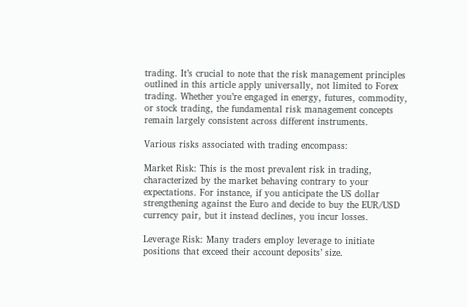trading. It’s crucial to note that the risk management principles outlined in this article apply universally, not limited to Forex trading. Whether you’re engaged in energy, futures, commodity, or stock trading, the fundamental risk management concepts remain largely consistent across different instruments.

Various risks associated with trading encompass:

Market Risk: This is the most prevalent risk in trading, characterized by the market behaving contrary to your expectations. For instance, if you anticipate the US dollar strengthening against the Euro and decide to buy the EUR/USD currency pair, but it instead declines, you incur losses.

Leverage Risk: Many traders employ leverage to initiate positions that exceed their account deposits’ size.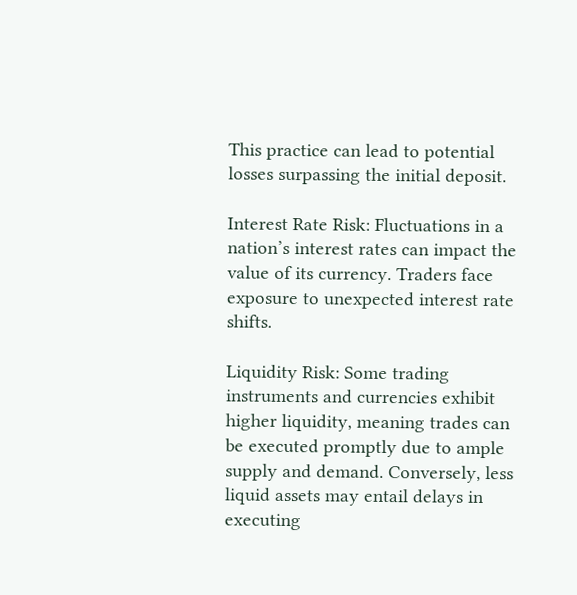This practice can lead to potential losses surpassing the initial deposit.

Interest Rate Risk: Fluctuations in a nation’s interest rates can impact the value of its currency. Traders face exposure to unexpected interest rate shifts.

Liquidity Risk: Some trading instruments and currencies exhibit higher liquidity, meaning trades can be executed promptly due to ample supply and demand. Conversely, less liquid assets may entail delays in executing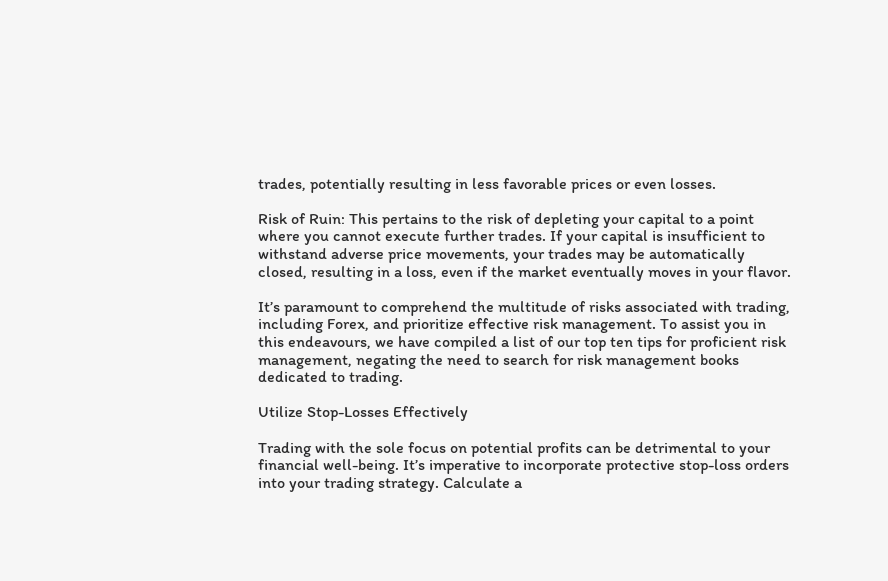trades, potentially resulting in less favorable prices or even losses.

Risk of Ruin: This pertains to the risk of depleting your capital to a point where you cannot execute further trades. If your capital is insufficient to withstand adverse price movements, your trades may be automatically closed, resulting in a loss, even if the market eventually moves in your flavor.

It’s paramount to comprehend the multitude of risks associated with trading, including Forex, and prioritize effective risk management. To assist you in this endeavours, we have compiled a list of our top ten tips for proficient risk management, negating the need to search for risk management books dedicated to trading.

Utilize Stop-Losses Effectively

Trading with the sole focus on potential profits can be detrimental to your financial well-being. It’s imperative to incorporate protective stop-loss orders into your trading strategy. Calculate a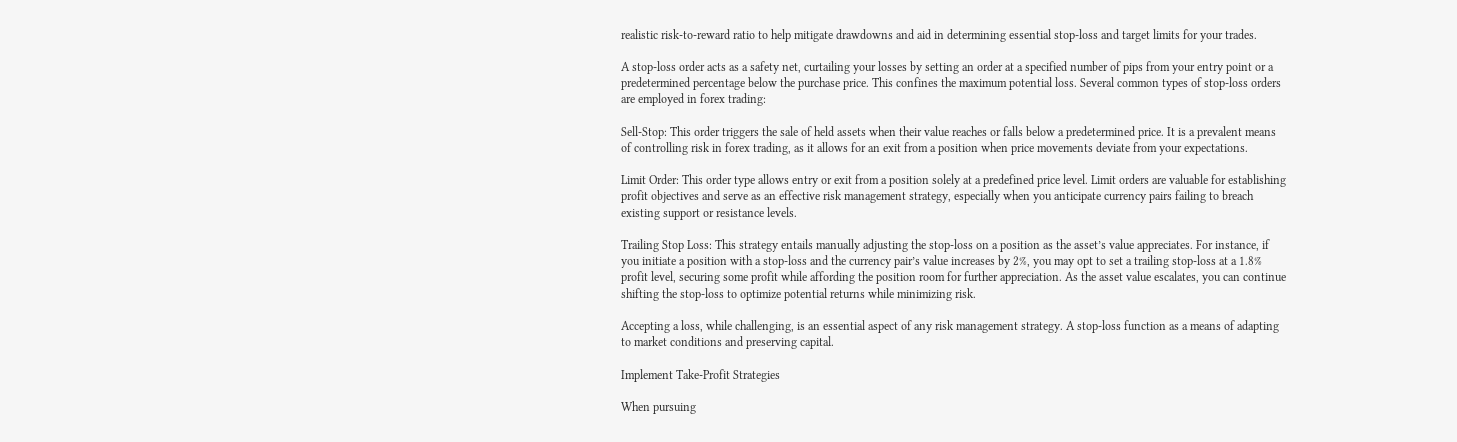realistic risk-to-reward ratio to help mitigate drawdowns and aid in determining essential stop-loss and target limits for your trades.

A stop-loss order acts as a safety net, curtailing your losses by setting an order at a specified number of pips from your entry point or a predetermined percentage below the purchase price. This confines the maximum potential loss. Several common types of stop-loss orders are employed in forex trading:

Sell-Stop: This order triggers the sale of held assets when their value reaches or falls below a predetermined price. It is a prevalent means of controlling risk in forex trading, as it allows for an exit from a position when price movements deviate from your expectations.

Limit Order: This order type allows entry or exit from a position solely at a predefined price level. Limit orders are valuable for establishing profit objectives and serve as an effective risk management strategy, especially when you anticipate currency pairs failing to breach existing support or resistance levels.

Trailing Stop Loss: This strategy entails manually adjusting the stop-loss on a position as the asset’s value appreciates. For instance, if you initiate a position with a stop-loss and the currency pair’s value increases by 2%, you may opt to set a trailing stop-loss at a 1.8% profit level, securing some profit while affording the position room for further appreciation. As the asset value escalates, you can continue shifting the stop-loss to optimize potential returns while minimizing risk.

Accepting a loss, while challenging, is an essential aspect of any risk management strategy. A stop-loss function as a means of adapting to market conditions and preserving capital.

Implement Take-Profit Strategies

When pursuing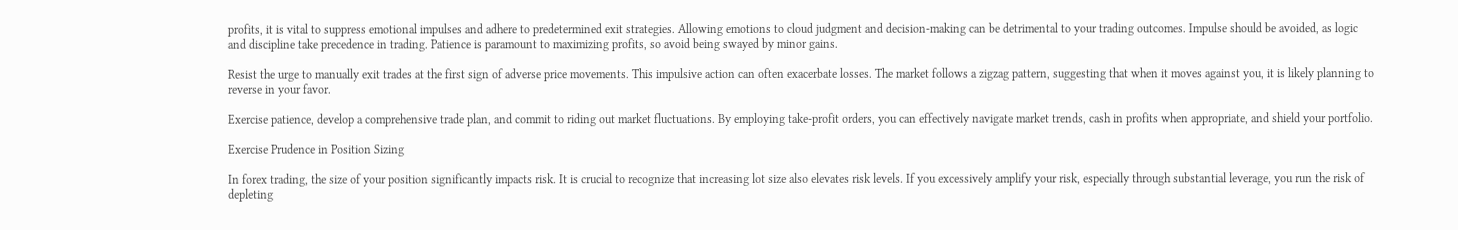profits, it is vital to suppress emotional impulses and adhere to predetermined exit strategies. Allowing emotions to cloud judgment and decision-making can be detrimental to your trading outcomes. Impulse should be avoided, as logic and discipline take precedence in trading. Patience is paramount to maximizing profits, so avoid being swayed by minor gains.

Resist the urge to manually exit trades at the first sign of adverse price movements. This impulsive action can often exacerbate losses. The market follows a zigzag pattern, suggesting that when it moves against you, it is likely planning to reverse in your favor.

Exercise patience, develop a comprehensive trade plan, and commit to riding out market fluctuations. By employing take-profit orders, you can effectively navigate market trends, cash in profits when appropriate, and shield your portfolio.

Exercise Prudence in Position Sizing

In forex trading, the size of your position significantly impacts risk. It is crucial to recognize that increasing lot size also elevates risk levels. If you excessively amplify your risk, especially through substantial leverage, you run the risk of depleting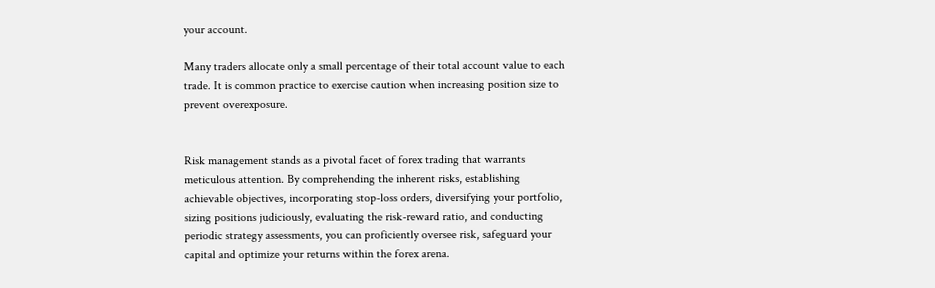your account.

Many traders allocate only a small percentage of their total account value to each trade. It is common practice to exercise caution when increasing position size to prevent overexposure.


Risk management stands as a pivotal facet of forex trading that warrants meticulous attention. By comprehending the inherent risks, establishing achievable objectives, incorporating stop-loss orders, diversifying your portfolio, sizing positions judiciously, evaluating the risk-reward ratio, and conducting periodic strategy assessments, you can proficiently oversee risk, safeguard your capital and optimize your returns within the forex arena.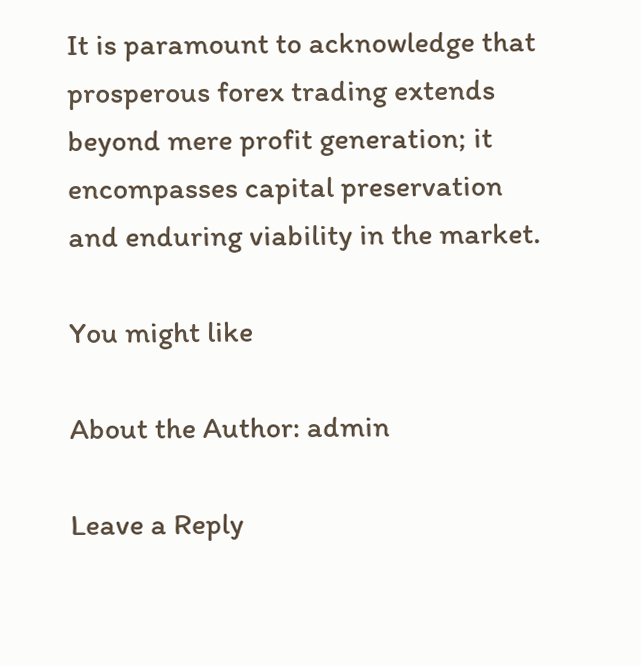It is paramount to acknowledge that prosperous forex trading extends beyond mere profit generation; it encompasses capital preservation and enduring viability in the market.

You might like

About the Author: admin

Leave a Reply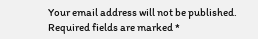Your email address will not be published. Required fields are marked *